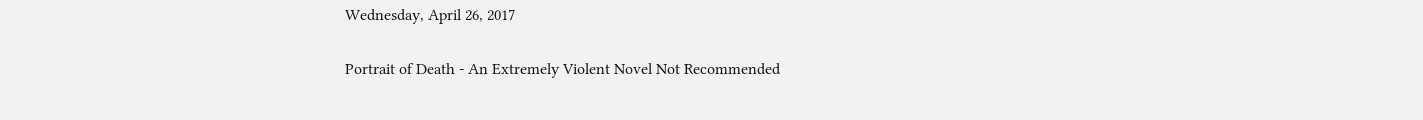Wednesday, April 26, 2017

Portrait of Death - An Extremely Violent Novel Not Recommended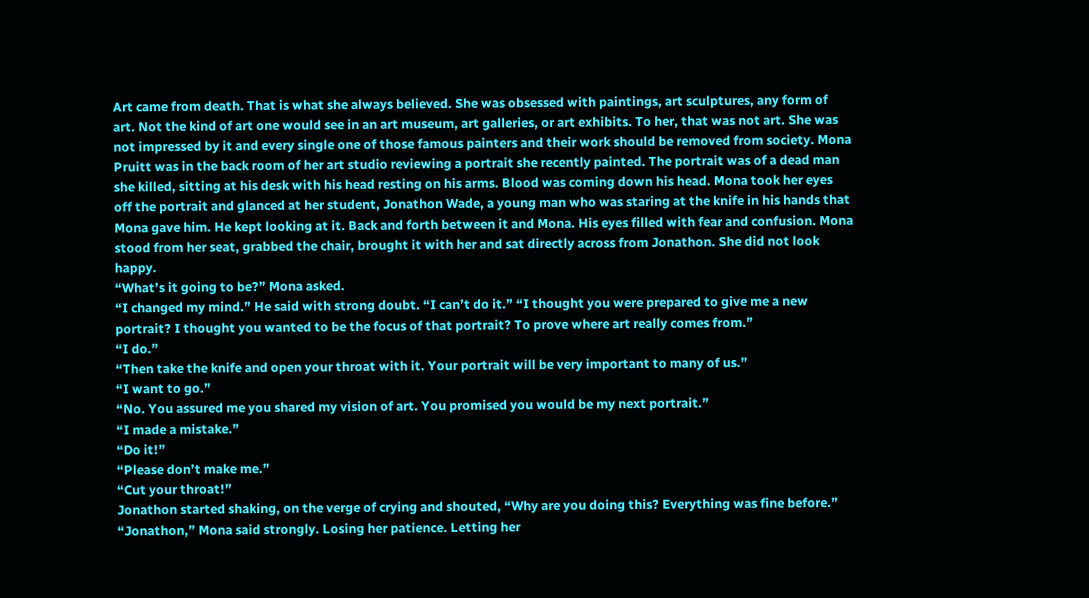Art came from death. That is what she always believed. She was obsessed with paintings, art sculptures, any form of art. Not the kind of art one would see in an art museum, art galleries, or art exhibits. To her, that was not art. She was not impressed by it and every single one of those famous painters and their work should be removed from society. Mona Pruitt was in the back room of her art studio reviewing a portrait she recently painted. The portrait was of a dead man she killed, sitting at his desk with his head resting on his arms. Blood was coming down his head. Mona took her eyes off the portrait and glanced at her student, Jonathon Wade, a young man who was staring at the knife in his hands that Mona gave him. He kept looking at it. Back and forth between it and Mona. His eyes filled with fear and confusion. Mona stood from her seat, grabbed the chair, brought it with her and sat directly across from Jonathon. She did not look happy.
“What’s it going to be?” Mona asked.
“I changed my mind.” He said with strong doubt. “I can’t do it.” “I thought you were prepared to give me a new portrait? I thought you wanted to be the focus of that portrait? To prove where art really comes from.”
“I do.”
“Then take the knife and open your throat with it. Your portrait will be very important to many of us.”
“I want to go.”
“No. You assured me you shared my vision of art. You promised you would be my next portrait.”
“I made a mistake.”
“Do it!”
“Please don’t make me.”
“Cut your throat!”
Jonathon started shaking, on the verge of crying and shouted, “Why are you doing this? Everything was fine before.”
“Jonathon,” Mona said strongly. Losing her patience. Letting her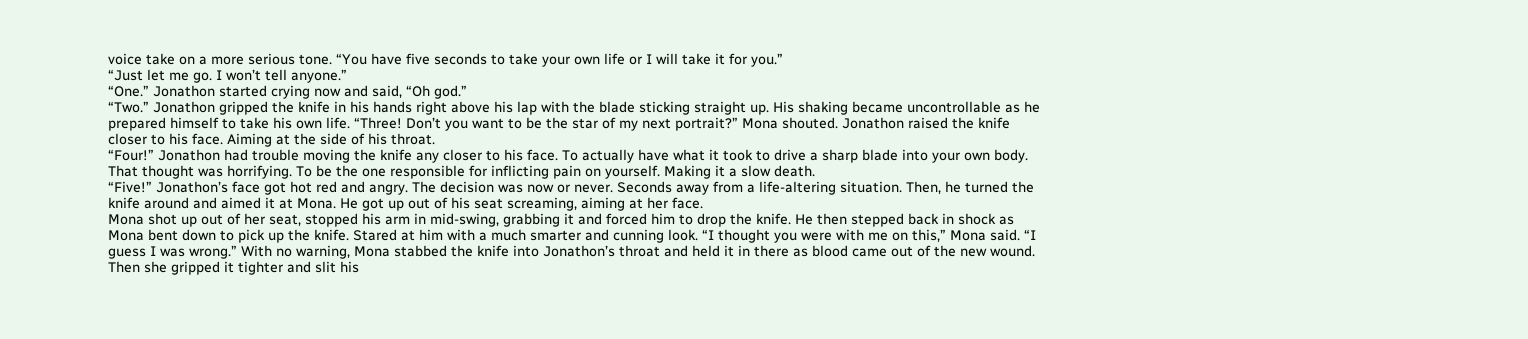voice take on a more serious tone. “You have five seconds to take your own life or I will take it for you.”
“Just let me go. I won’t tell anyone.”
“One.” Jonathon started crying now and said, “Oh god.”
“Two.” Jonathon gripped the knife in his hands right above his lap with the blade sticking straight up. His shaking became uncontrollable as he prepared himself to take his own life. “Three! Don’t you want to be the star of my next portrait?” Mona shouted. Jonathon raised the knife closer to his face. Aiming at the side of his throat.
“Four!” Jonathon had trouble moving the knife any closer to his face. To actually have what it took to drive a sharp blade into your own body. That thought was horrifying. To be the one responsible for inflicting pain on yourself. Making it a slow death.
“Five!” Jonathon’s face got hot red and angry. The decision was now or never. Seconds away from a life-altering situation. Then, he turned the knife around and aimed it at Mona. He got up out of his seat screaming, aiming at her face.
Mona shot up out of her seat, stopped his arm in mid-swing, grabbing it and forced him to drop the knife. He then stepped back in shock as Mona bent down to pick up the knife. Stared at him with a much smarter and cunning look. “I thought you were with me on this,” Mona said. “I guess I was wrong.” With no warning, Mona stabbed the knife into Jonathon’s throat and held it in there as blood came out of the new wound. Then she gripped it tighter and slit his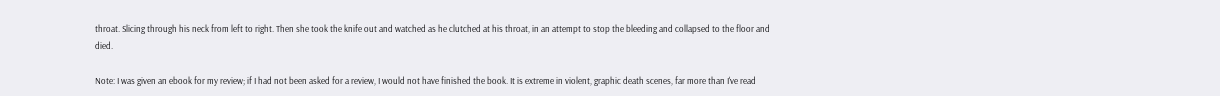throat. Slicing through his neck from left to right. Then she took the knife out and watched as he clutched at his throat, in an attempt to stop the bleeding and collapsed to the floor and died.

Note: I was given an ebook for my review; if I had not been asked for a review, I would not have finished the book. It is extreme in violent, graphic death scenes, far more than I've read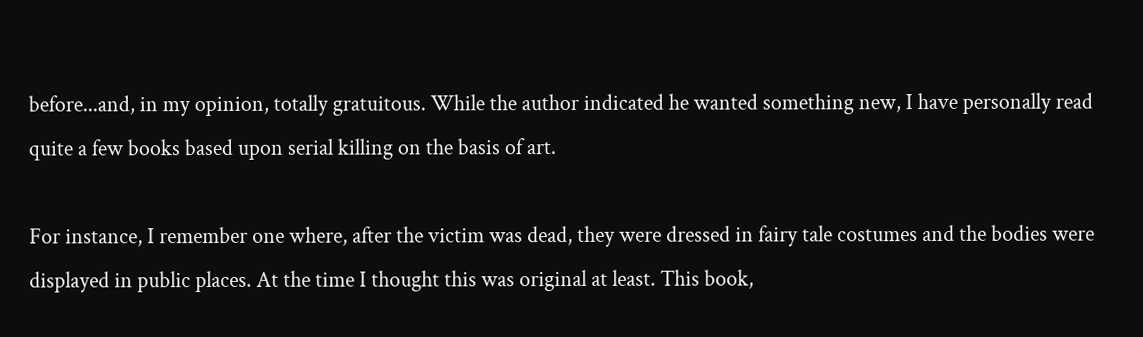before...and, in my opinion, totally gratuitous. While the author indicated he wanted something new, I have personally read quite a few books based upon serial killing on the basis of art.

For instance, I remember one where, after the victim was dead, they were dressed in fairy tale costumes and the bodies were displayed in public places. At the time I thought this was original at least. This book,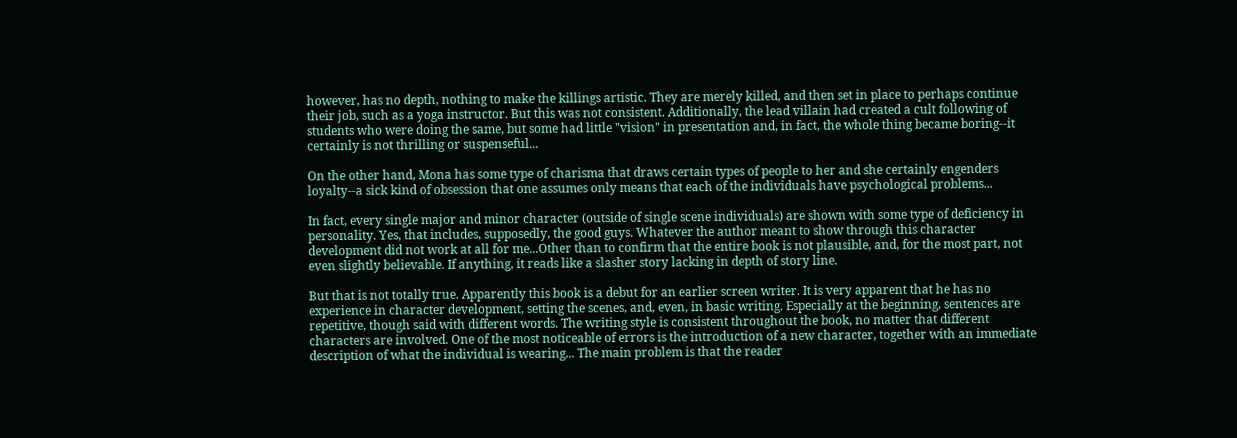however, has no depth, nothing to make the killings artistic. They are merely killed, and then set in place to perhaps continue their job, such as a yoga instructor. But this was not consistent. Additionally, the lead villain had created a cult following of students who were doing the same, but some had little "vision" in presentation and, in fact, the whole thing became boring--it certainly is not thrilling or suspenseful...

On the other hand, Mona has some type of charisma that draws certain types of people to her and she certainly engenders loyalty--a sick kind of obsession that one assumes only means that each of the individuals have psychological problems...

In fact, every single major and minor character (outside of single scene individuals) are shown with some type of deficiency in personality. Yes, that includes, supposedly, the good guys. Whatever the author meant to show through this character development did not work at all for me...Other than to confirm that the entire book is not plausible, and, for the most part, not even slightly believable. If anything, it reads like a slasher story lacking in depth of story line.

But that is not totally true. Apparently this book is a debut for an earlier screen writer. It is very apparent that he has no experience in character development, setting the scenes, and, even, in basic writing. Especially at the beginning, sentences are repetitive, though said with different words. The writing style is consistent throughout the book, no matter that different characters are involved. One of the most noticeable of errors is the introduction of a new character, together with an immediate description of what the individual is wearing... The main problem is that the reader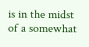is in the midst of a somewhat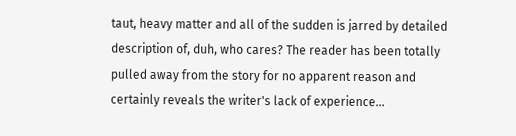taut, heavy matter and all of the sudden is jarred by detailed description of, duh, who cares? The reader has been totally pulled away from the story for no apparent reason and certainly reveals the writer's lack of experience...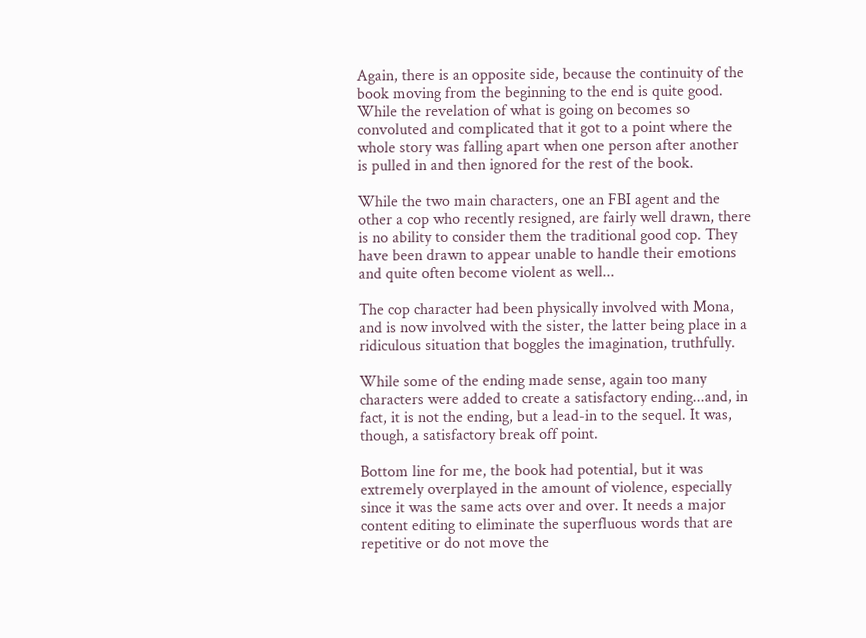Again, there is an opposite side, because the continuity of the book moving from the beginning to the end is quite good. While the revelation of what is going on becomes so convoluted and complicated that it got to a point where the whole story was falling apart when one person after another is pulled in and then ignored for the rest of the book.

While the two main characters, one an FBI agent and the other a cop who recently resigned, are fairly well drawn, there is no ability to consider them the traditional good cop. They have been drawn to appear unable to handle their emotions and quite often become violent as well...

The cop character had been physically involved with Mona, and is now involved with the sister, the latter being place in a ridiculous situation that boggles the imagination, truthfully.

While some of the ending made sense, again too many characters were added to create a satisfactory ending...and, in fact, it is not the ending, but a lead-in to the sequel. It was, though, a satisfactory break off point.

Bottom line for me, the book had potential, but it was extremely overplayed in the amount of violence, especially since it was the same acts over and over. It needs a major content editing to eliminate the superfluous words that are repetitive or do not move the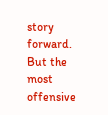story forward.  But the most offensive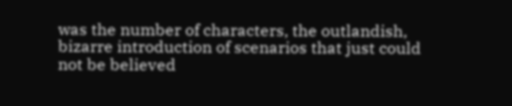was the number of characters, the outlandish, bizarre introduction of scenarios that just could not be believed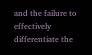and the failure to effectively differentiate the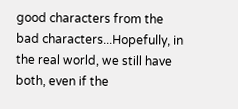good characters from the bad characters...Hopefully, in the real world, we still have both, even if the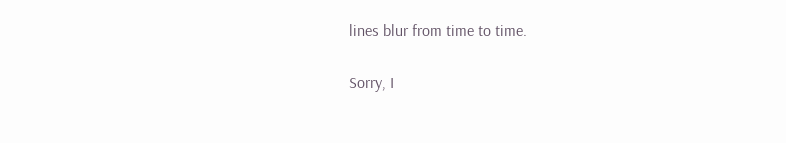lines blur from time to time.

Sorry, I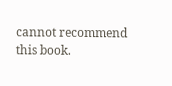cannot recommend this book.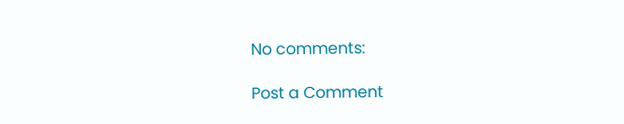No comments:

Post a Comment